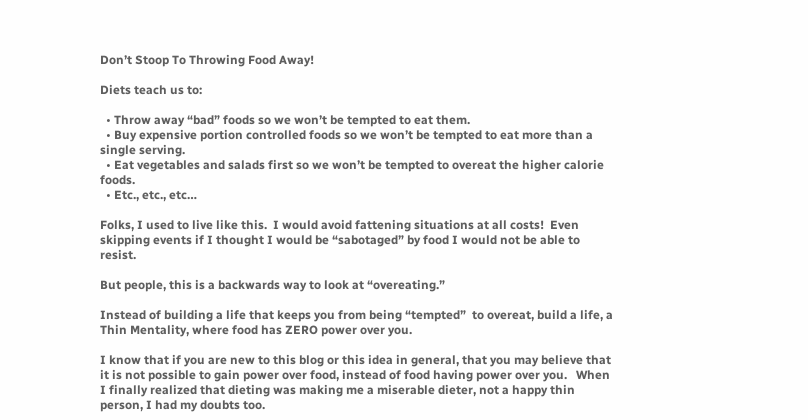Don’t Stoop To Throwing Food Away!

Diets teach us to:

  • Throw away “bad” foods so we won’t be tempted to eat them.
  • Buy expensive portion controlled foods so we won’t be tempted to eat more than a single serving.
  • Eat vegetables and salads first so we won’t be tempted to overeat the higher calorie foods.
  • Etc., etc., etc…

Folks, I used to live like this.  I would avoid fattening situations at all costs!  Even skipping events if I thought I would be “sabotaged” by food I would not be able to resist.

But people, this is a backwards way to look at “overeating.”

Instead of building a life that keeps you from being “tempted”  to overeat, build a life, a Thin Mentality, where food has ZERO power over you.

I know that if you are new to this blog or this idea in general, that you may believe that it is not possible to gain power over food, instead of food having power over you.   When I finally realized that dieting was making me a miserable dieter, not a happy thin person, I had my doubts too.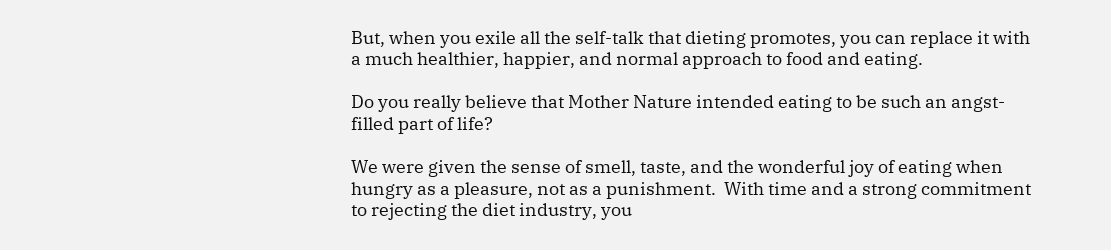But, when you exile all the self-talk that dieting promotes, you can replace it with a much healthier, happier, and normal approach to food and eating.

Do you really believe that Mother Nature intended eating to be such an angst-filled part of life?

We were given the sense of smell, taste, and the wonderful joy of eating when hungry as a pleasure, not as a punishment.  With time and a strong commitment to rejecting the diet industry, you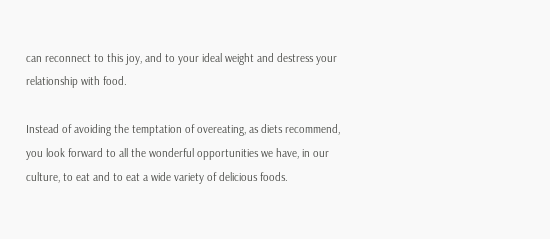can reconnect to this joy, and to your ideal weight and destress your relationship with food.

Instead of avoiding the temptation of overeating, as diets recommend, you look forward to all the wonderful opportunities we have, in our culture, to eat and to eat a wide variety of delicious foods.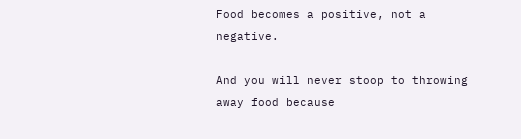Food becomes a positive, not a negative.

And you will never stoop to throwing away food because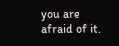you are afraid of it.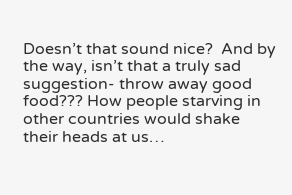Doesn’t that sound nice?  And by the way, isn’t that a truly sad suggestion- throw away good food??? How people starving in other countries would shake their heads at us…